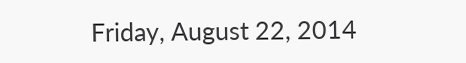Friday, August 22, 2014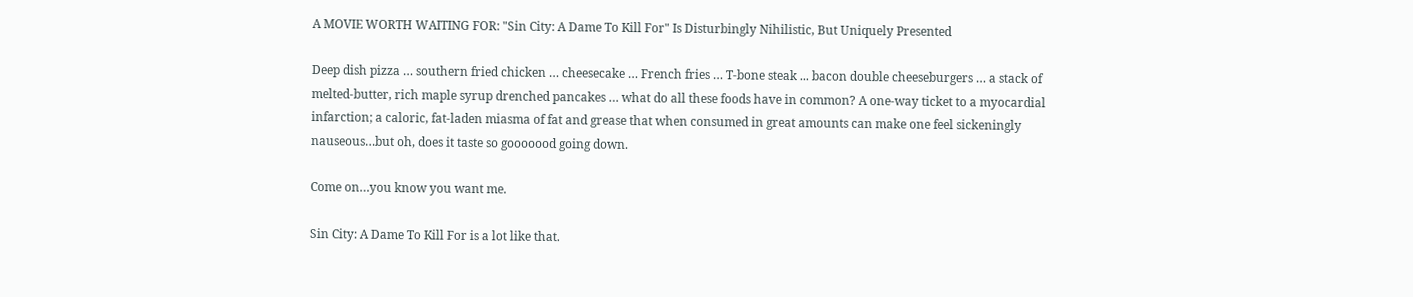A MOVIE WORTH WAITING FOR: "Sin City: A Dame To Kill For" Is Disturbingly Nihilistic, But Uniquely Presented

Deep dish pizza … southern fried chicken … cheesecake … French fries … T-bone steak ... bacon double cheeseburgers … a stack of melted-butter, rich maple syrup drenched pancakes … what do all these foods have in common? A one-way ticket to a myocardial infarction; a caloric, fat-laden miasma of fat and grease that when consumed in great amounts can make one feel sickeningly nauseous…but oh, does it taste so gooooood going down.

Come on…you know you want me.

Sin City: A Dame To Kill For is a lot like that.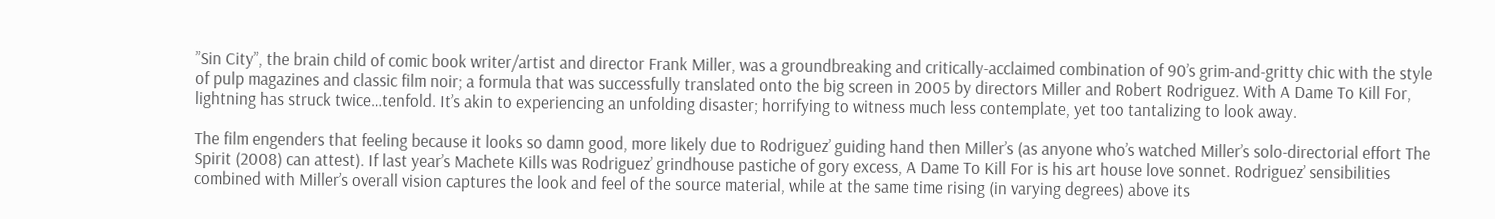”Sin City”, the brain child of comic book writer/artist and director Frank Miller, was a groundbreaking and critically-acclaimed combination of 90’s grim-and-gritty chic with the style of pulp magazines and classic film noir; a formula that was successfully translated onto the big screen in 2005 by directors Miller and Robert Rodriguez. With A Dame To Kill For, lightning has struck twice…tenfold. It’s akin to experiencing an unfolding disaster; horrifying to witness much less contemplate, yet too tantalizing to look away.

The film engenders that feeling because it looks so damn good, more likely due to Rodriguez’ guiding hand then Miller’s (as anyone who’s watched Miller’s solo-directorial effort The Spirit (2008) can attest). If last year’s Machete Kills was Rodriguez’ grindhouse pastiche of gory excess, A Dame To Kill For is his art house love sonnet. Rodriguez’ sensibilities combined with Miller’s overall vision captures the look and feel of the source material, while at the same time rising (in varying degrees) above its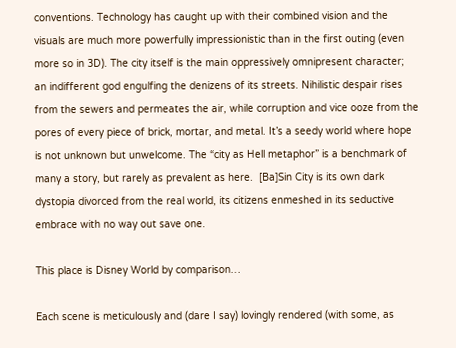conventions. Technology has caught up with their combined vision and the visuals are much more powerfully impressionistic than in the first outing (even more so in 3D). The city itself is the main oppressively omnipresent character; an indifferent god engulfing the denizens of its streets. Nihilistic despair rises from the sewers and permeates the air, while corruption and vice ooze from the pores of every piece of brick, mortar, and metal. It’s a seedy world where hope is not unknown but unwelcome. The “city as Hell metaphor” is a benchmark of many a story, but rarely as prevalent as here.  [Ba]Sin City is its own dark dystopia divorced from the real world, its citizens enmeshed in its seductive embrace with no way out save one.

This place is Disney World by comparison…

Each scene is meticulously and (dare I say) lovingly rendered (with some, as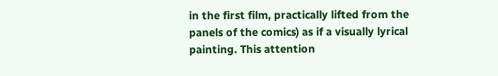in the first film, practically lifted from the panels of the comics) as if a visually lyrical painting. This attention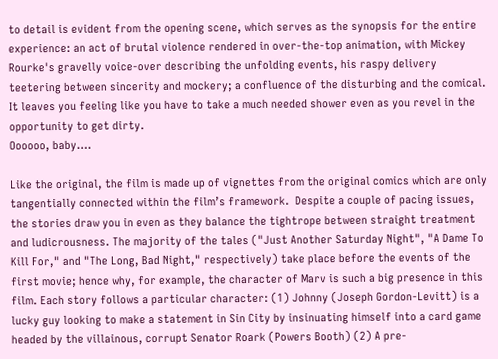to detail is evident from the opening scene, which serves as the synopsis for the entire experience: an act of brutal violence rendered in over-the-top animation, with Mickey Rourke's gravelly voice-over describing the unfolding events, his raspy delivery teetering between sincerity and mockery; a confluence of the disturbing and the comical. It leaves you feeling like you have to take a much needed shower even as you revel in the opportunity to get dirty.
Oooooo, baby….

Like the original, the film is made up of vignettes from the original comics which are only tangentially connected within the film’s framework.  Despite a couple of pacing issues, the stories draw you in even as they balance the tightrope between straight treatment and ludicrousness. The majority of the tales ("Just Another Saturday Night", "A Dame To Kill For," and "The Long, Bad Night," respectively) take place before the events of the first movie; hence why, for example, the character of Marv is such a big presence in this film. Each story follows a particular character: (1) Johnny (Joseph Gordon-Levitt) is a lucky guy looking to make a statement in Sin City by insinuating himself into a card game headed by the villainous, corrupt Senator Roark (Powers Booth) (2) A pre-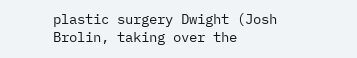plastic surgery Dwight (Josh Brolin, taking over the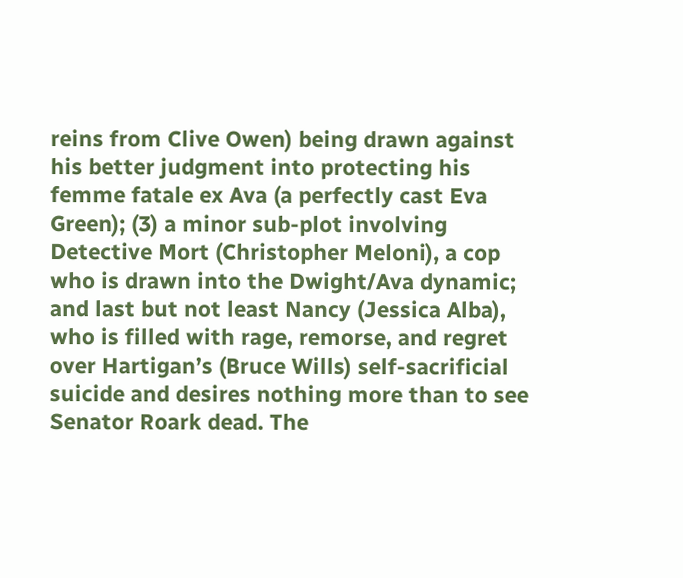reins from Clive Owen) being drawn against his better judgment into protecting his femme fatale ex Ava (a perfectly cast Eva Green); (3) a minor sub-plot involving Detective Mort (Christopher Meloni), a cop who is drawn into the Dwight/Ava dynamic; and last but not least Nancy (Jessica Alba), who is filled with rage, remorse, and regret over Hartigan’s (Bruce Wills) self-sacrificial suicide and desires nothing more than to see Senator Roark dead. The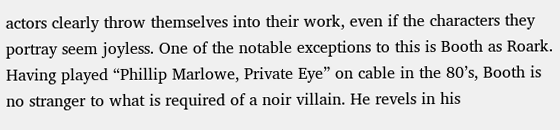actors clearly throw themselves into their work, even if the characters they portray seem joyless. One of the notable exceptions to this is Booth as Roark.  Having played “Phillip Marlowe, Private Eye” on cable in the 80’s, Booth is no stranger to what is required of a noir villain. He revels in his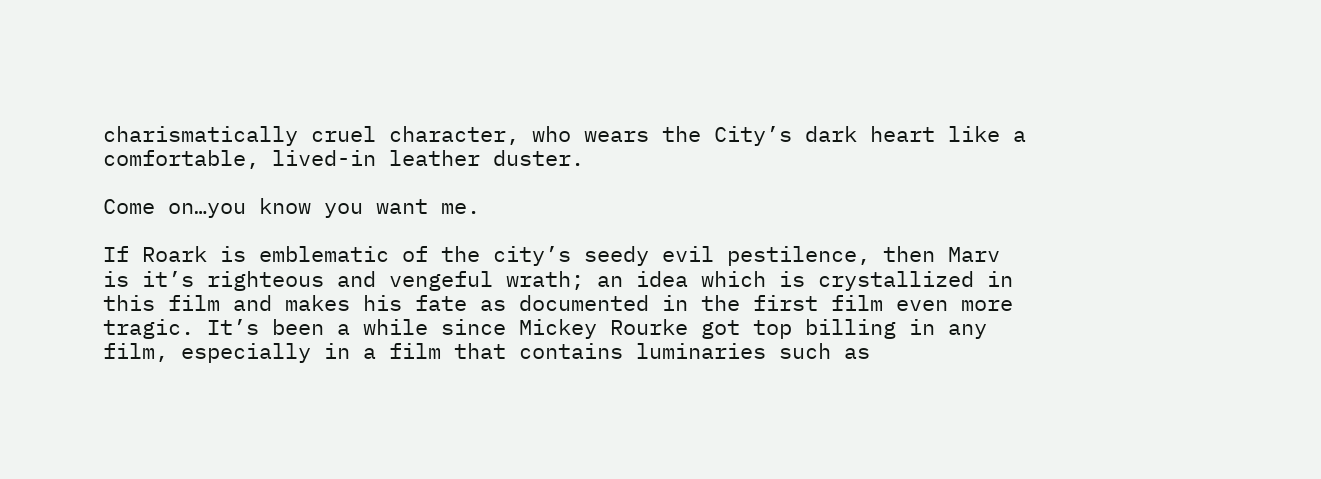charismatically cruel character, who wears the City’s dark heart like a comfortable, lived-in leather duster.

Come on…you know you want me.

If Roark is emblematic of the city’s seedy evil pestilence, then Marv is it’s righteous and vengeful wrath; an idea which is crystallized in this film and makes his fate as documented in the first film even more tragic. It’s been a while since Mickey Rourke got top billing in any film, especially in a film that contains luminaries such as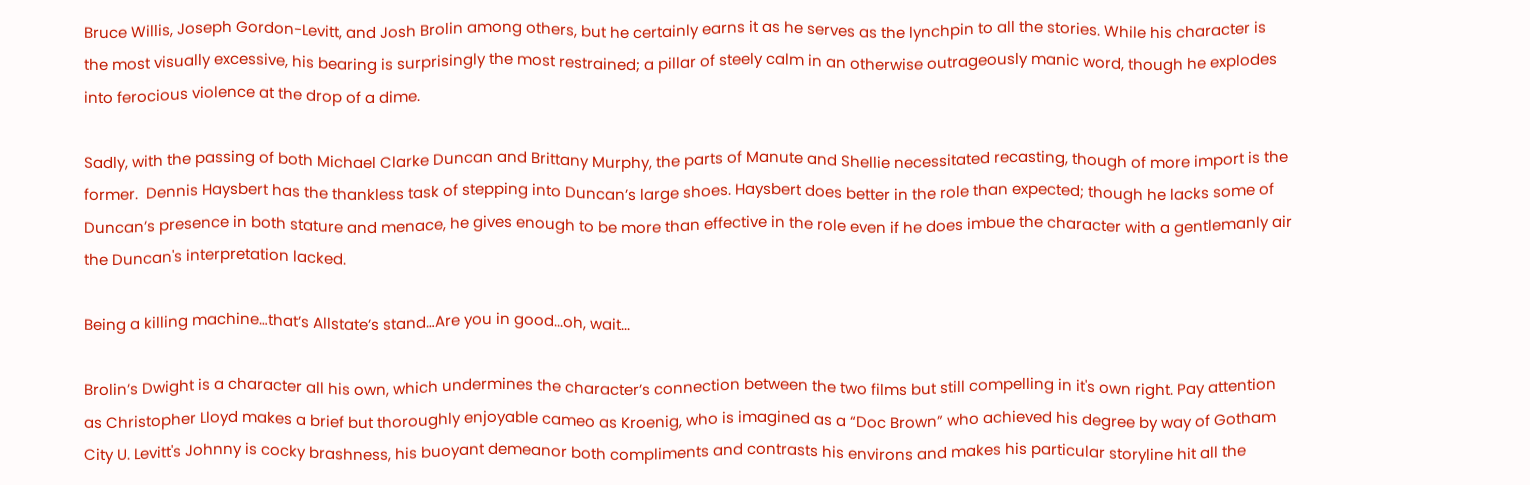Bruce Willis, Joseph Gordon-Levitt, and Josh Brolin among others, but he certainly earns it as he serves as the lynchpin to all the stories. While his character is the most visually excessive, his bearing is surprisingly the most restrained; a pillar of steely calm in an otherwise outrageously manic word, though he explodes into ferocious violence at the drop of a dime.

Sadly, with the passing of both Michael Clarke Duncan and Brittany Murphy, the parts of Manute and Shellie necessitated recasting, though of more import is the former.  Dennis Haysbert has the thankless task of stepping into Duncan’s large shoes. Haysbert does better in the role than expected; though he lacks some of Duncan’s presence in both stature and menace, he gives enough to be more than effective in the role even if he does imbue the character with a gentlemanly air the Duncan's interpretation lacked.

Being a killing machine…that’s Allstate’s stand…Are you in good...oh, wait...

Brolin’s Dwight is a character all his own, which undermines the character’s connection between the two films but still compelling in it's own right. Pay attention as Christopher Lloyd makes a brief but thoroughly enjoyable cameo as Kroenig, who is imagined as a “Doc Brown” who achieved his degree by way of Gotham City U. Levitt's Johnny is cocky brashness, his buoyant demeanor both compliments and contrasts his environs and makes his particular storyline hit all the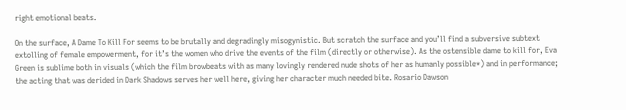right emotional beats.

On the surface, A Dame To Kill For seems to be brutally and degradingly misogynistic. But scratch the surface and you’ll find a subversive subtext extolling of female empowerment, for it’s the women who drive the events of the film (directly or otherwise). As the ostensible dame to kill for, Eva Green is sublime both in visuals (which the film browbeats with as many lovingly rendered nude shots of her as humanly possible*) and in performance; the acting that was derided in Dark Shadows serves her well here, giving her character much needed bite. Rosario Dawson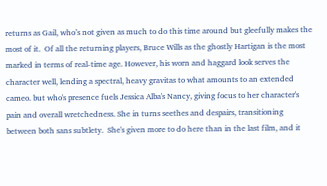returns as Gail, who’s not given as much to do this time around but gleefully makes the most of it.  Of all the returning players, Bruce Wills as the ghostly Hartigan is the most marked in terms of real-time age. However, his worn and haggard look serves the character well, lending a spectral, heavy gravitas to what amounts to an extended cameo. but who's presence fuels Jessica Alba's Nancy, giving focus to her character's pain and overall wretchedness. She in turns seethes and despairs, transitioning between both sans subtlety.  She's given more to do here than in the last film, and it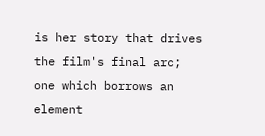is her story that drives the film's final arc; one which borrows an element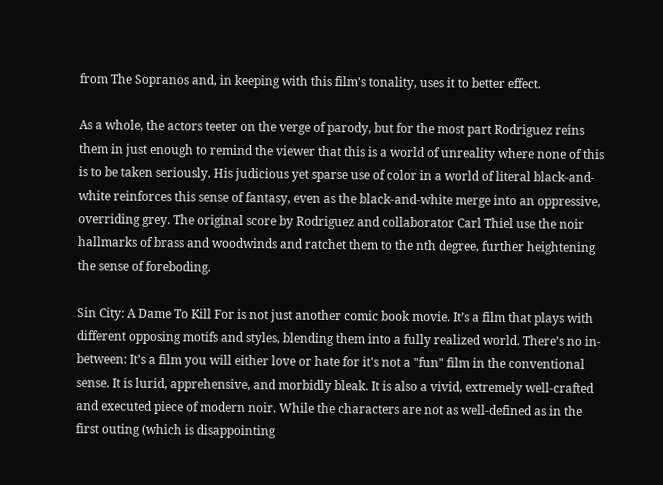from The Sopranos and, in keeping with this film's tonality, uses it to better effect.

As a whole, the actors teeter on the verge of parody, but for the most part Rodriguez reins them in just enough to remind the viewer that this is a world of unreality where none of this is to be taken seriously. His judicious yet sparse use of color in a world of literal black-and-white reinforces this sense of fantasy, even as the black-and-white merge into an oppressive, overriding grey. The original score by Rodriguez and collaborator Carl Thiel use the noir hallmarks of brass and woodwinds and ratchet them to the nth degree, further heightening the sense of foreboding.

Sin City: A Dame To Kill For is not just another comic book movie. It’s a film that plays with different opposing motifs and styles, blending them into a fully realized world. There’s no in-between: It’s a film you will either love or hate for it's not a "fun" film in the conventional sense. It is lurid, apprehensive, and morbidly bleak. It is also a vivid, extremely well-crafted and executed piece of modern noir. While the characters are not as well-defined as in the first outing (which is disappointing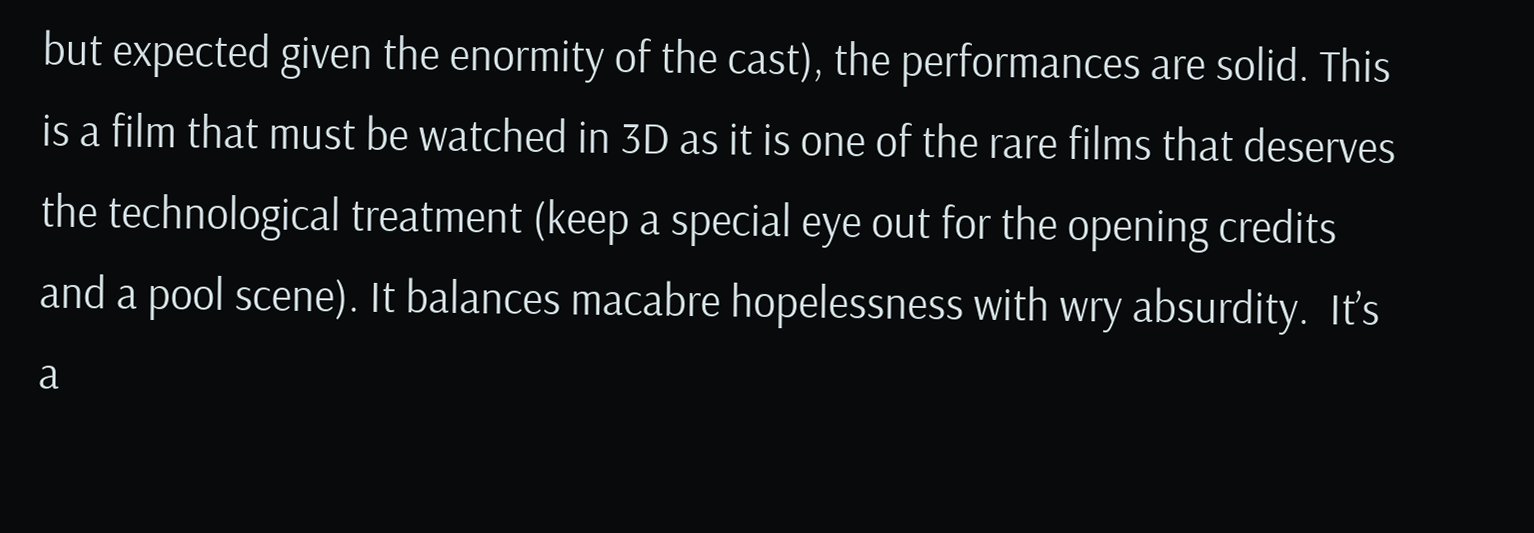but expected given the enormity of the cast), the performances are solid. This is a film that must be watched in 3D as it is one of the rare films that deserves the technological treatment (keep a special eye out for the opening credits and a pool scene). It balances macabre hopelessness with wry absurdity.  It’s a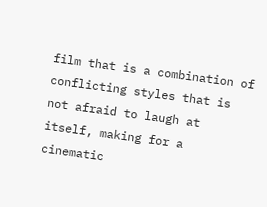film that is a combination of conflicting styles that is not afraid to laugh at itself, making for a cinematic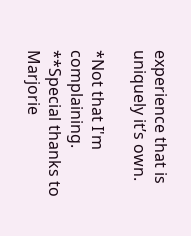experience that is uniquely it’s own.

*Not that I'm complaining.
**Special thanks to Marjorie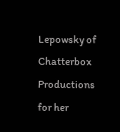Lepowsky of Chatterbox Productions for her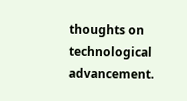thoughts on technological advancement.